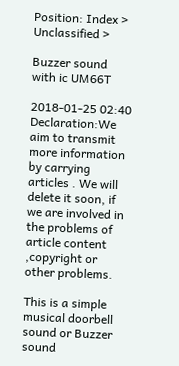Position: Index > Unclassified >

Buzzer sound with ic UM66T

2018-01-25 02:40
Declaration:We aim to transmit more information by carrying articles . We will delete it soon, if we are involved in the problems of article content ,copyright or other problems.

This is a simple musical doorbell sound or Buzzer sound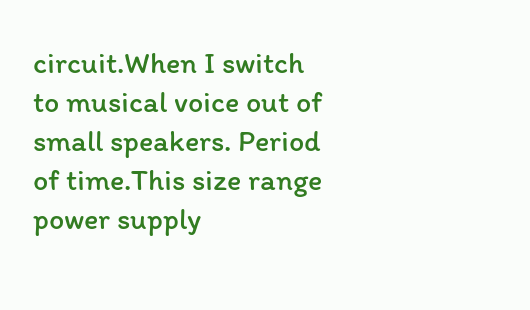circuit.When I switch to musical voice out of small speakers. Period of time.This size range power supply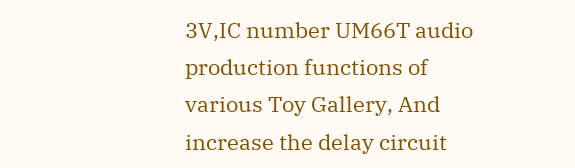3V,IC number UM66T audio production functions of various Toy Gallery, And increase the delay circuit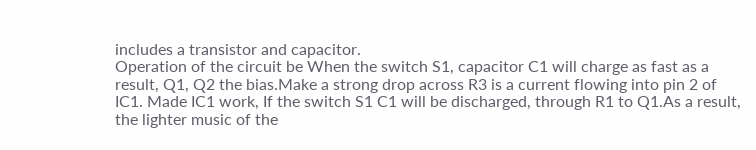includes a transistor and capacitor.
Operation of the circuit be When the switch S1, capacitor C1 will charge as fast as a result, Q1, Q2 the bias.Make a strong drop across R3 is a current flowing into pin 2 of IC1. Made IC1 work, If the switch S1 C1 will be discharged, through R1 to Q1.As a result, the lighter music of the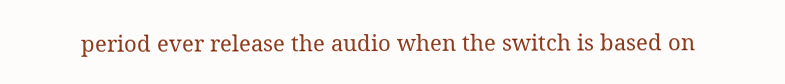period ever release the audio when the switch is based on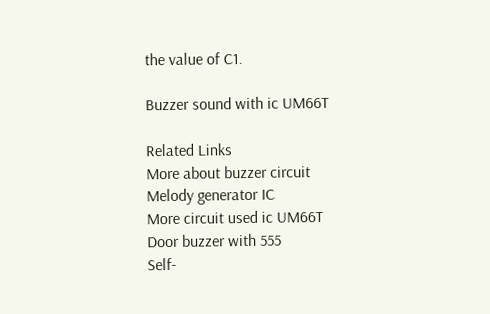the value of C1.

Buzzer sound with ic UM66T

Related Links
More about buzzer circuit
Melody generator IC
More circuit used ic UM66T
Door buzzer with 555
Self-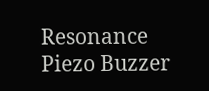Resonance Piezo Buzzer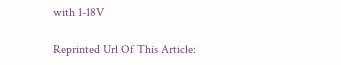with 1-18V

Reprinted Url Of This Article: